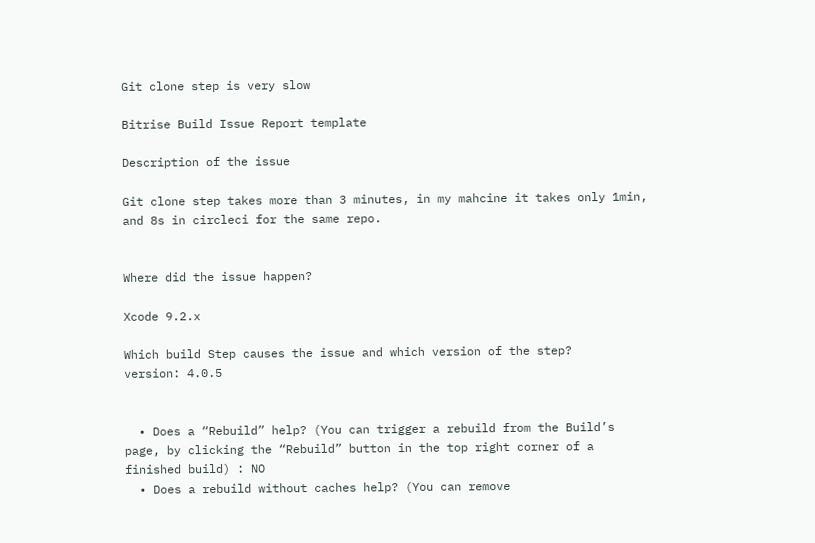Git clone step is very slow

Bitrise Build Issue Report template

Description of the issue

Git clone step takes more than 3 minutes, in my mahcine it takes only 1min, and 8s in circleci for the same repo.


Where did the issue happen?

Xcode 9.2.x

Which build Step causes the issue and which version of the step?
version: 4.0.5


  • Does a “Rebuild” help? (You can trigger a rebuild from the Build’s page, by clicking the “Rebuild” button in the top right corner of a finished build) : NO
  • Does a rebuild without caches help? (You can remove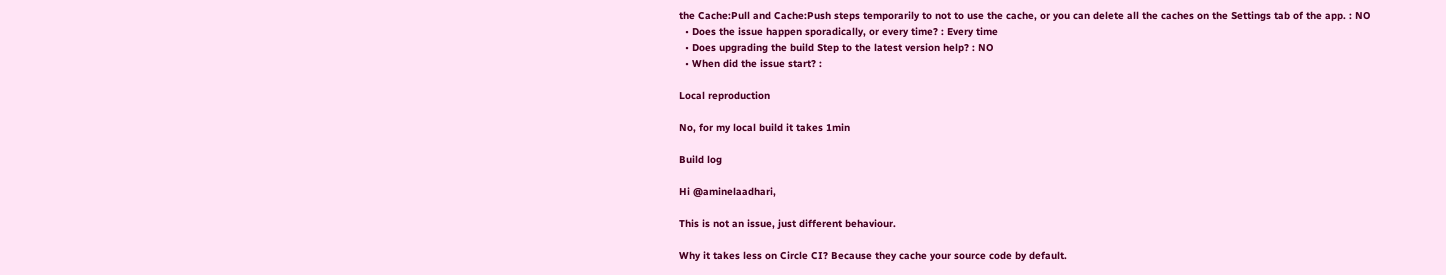the Cache:Pull and Cache:Push steps temporarily to not to use the cache, or you can delete all the caches on the Settings tab of the app. : NO
  • Does the issue happen sporadically, or every time? : Every time
  • Does upgrading the build Step to the latest version help? : NO
  • When did the issue start? :

Local reproduction

No, for my local build it takes 1min

Build log

Hi @aminelaadhari,

This is not an issue, just different behaviour.

Why it takes less on Circle CI? Because they cache your source code by default.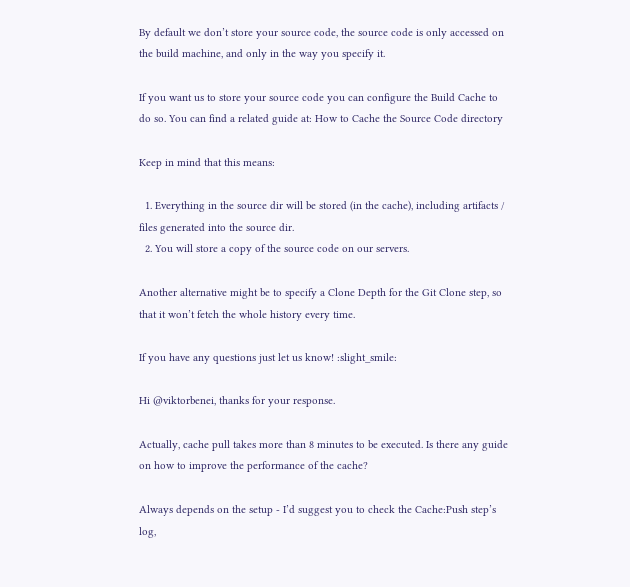By default we don’t store your source code, the source code is only accessed on the build machine, and only in the way you specify it.

If you want us to store your source code you can configure the Build Cache to do so. You can find a related guide at: How to Cache the Source Code directory

Keep in mind that this means:

  1. Everything in the source dir will be stored (in the cache), including artifacts / files generated into the source dir.
  2. You will store a copy of the source code on our servers.

Another alternative might be to specify a Clone Depth for the Git Clone step, so that it won’t fetch the whole history every time.

If you have any questions just let us know! :slight_smile:

Hi @viktorbenei, thanks for your response.

Actually, cache pull takes more than 8 minutes to be executed. Is there any guide on how to improve the performance of the cache?

Always depends on the setup - I’d suggest you to check the Cache:Push step’s log,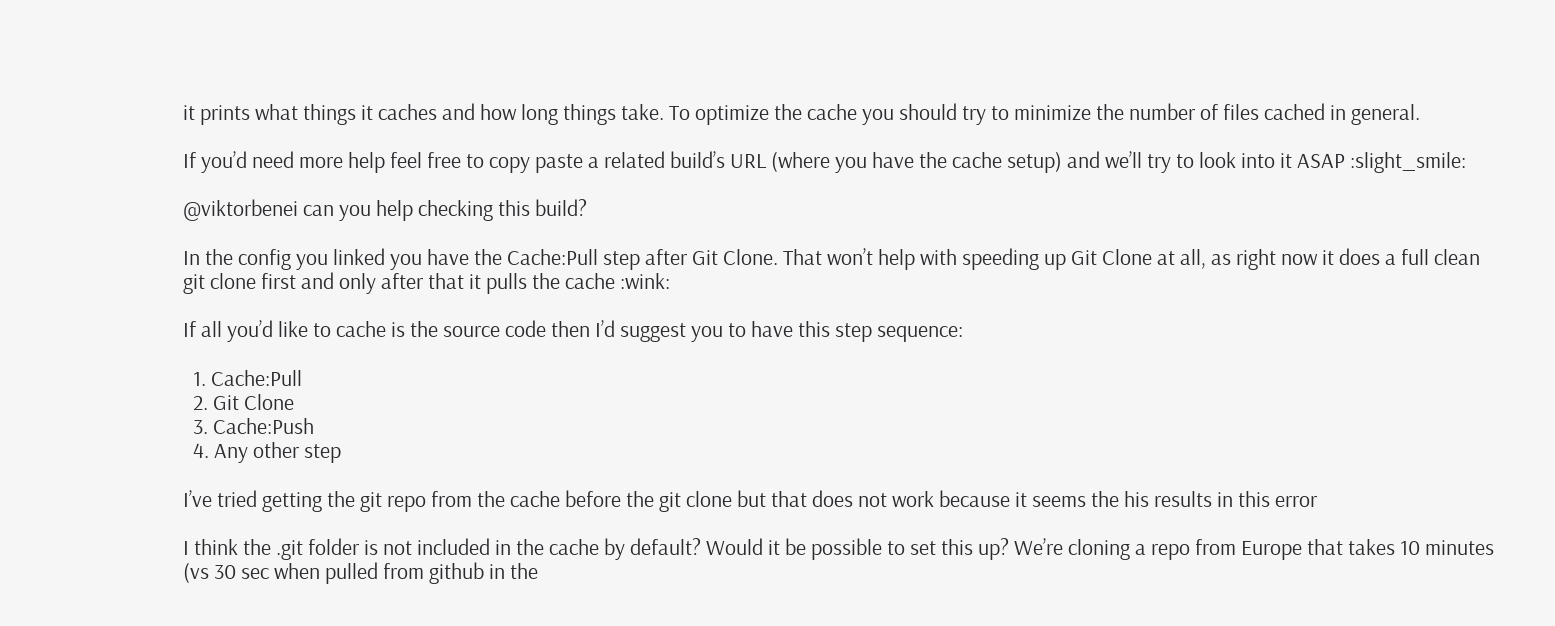it prints what things it caches and how long things take. To optimize the cache you should try to minimize the number of files cached in general.

If you’d need more help feel free to copy paste a related build’s URL (where you have the cache setup) and we’ll try to look into it ASAP :slight_smile:

@viktorbenei can you help checking this build?

In the config you linked you have the Cache:Pull step after Git Clone. That won’t help with speeding up Git Clone at all, as right now it does a full clean git clone first and only after that it pulls the cache :wink:

If all you’d like to cache is the source code then I’d suggest you to have this step sequence:

  1. Cache:Pull
  2. Git Clone
  3. Cache:Push
  4. Any other step

I’ve tried getting the git repo from the cache before the git clone but that does not work because it seems the his results in this error

I think the .git folder is not included in the cache by default? Would it be possible to set this up? We’re cloning a repo from Europe that takes 10 minutes (vs 30 sec when pulled from github in the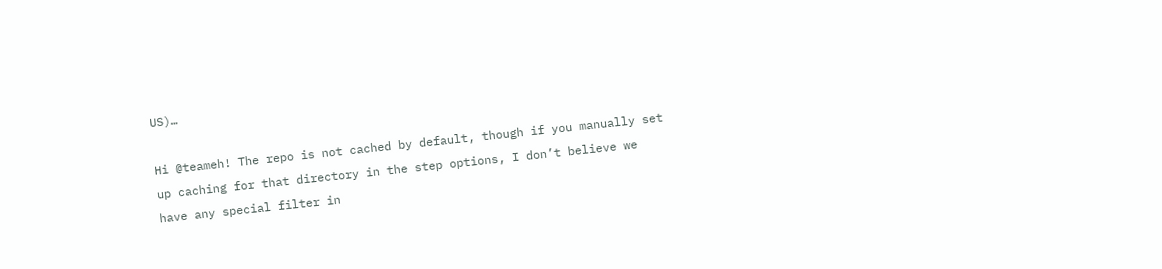US)…

Hi @teameh! The repo is not cached by default, though if you manually set up caching for that directory in the step options, I don’t believe we have any special filter in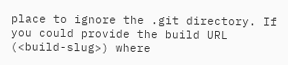place to ignore the .git directory. If you could provide the build URL (<build-slug>) where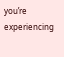you’re experiencing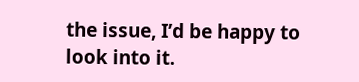the issue, I’d be happy to look into it.